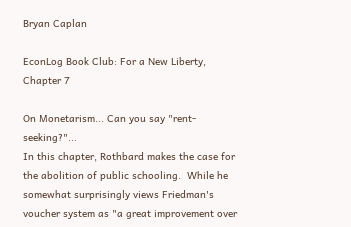Bryan Caplan

EconLog Book Club: For a New Liberty, Chapter 7

On Monetarism... Can you say "rent-seeking?"...
In this chapter, Rothbard makes the case for the abolition of public schooling.  While he somewhat surprisingly views Friedman's voucher system as "a great improvement over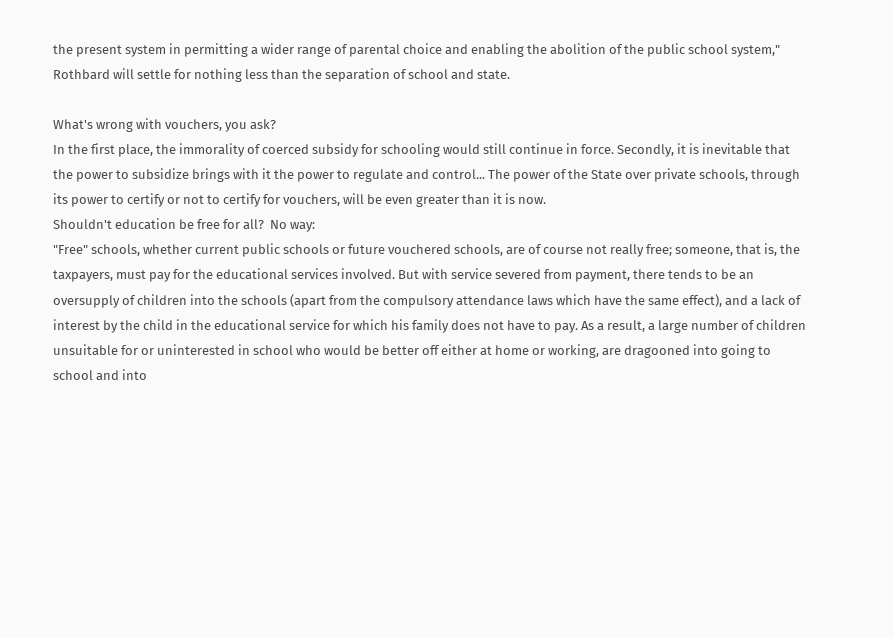the present system in permitting a wider range of parental choice and enabling the abolition of the public school system," Rothbard will settle for nothing less than the separation of school and state.

What's wrong with vouchers, you ask?
In the first place, the immorality of coerced subsidy for schooling would still continue in force. Secondly, it is inevitable that the power to subsidize brings with it the power to regulate and control... The power of the State over private schools, through its power to certify or not to certify for vouchers, will be even greater than it is now.
Shouldn't education be free for all?  No way:
"Free" schools, whether current public schools or future vouchered schools, are of course not really free; someone, that is, the taxpayers, must pay for the educational services involved. But with service severed from payment, there tends to be an oversupply of children into the schools (apart from the compulsory attendance laws which have the same effect), and a lack of interest by the child in the educational service for which his family does not have to pay. As a result, a large number of children unsuitable for or uninterested in school who would be better off either at home or working, are dragooned into going to school and into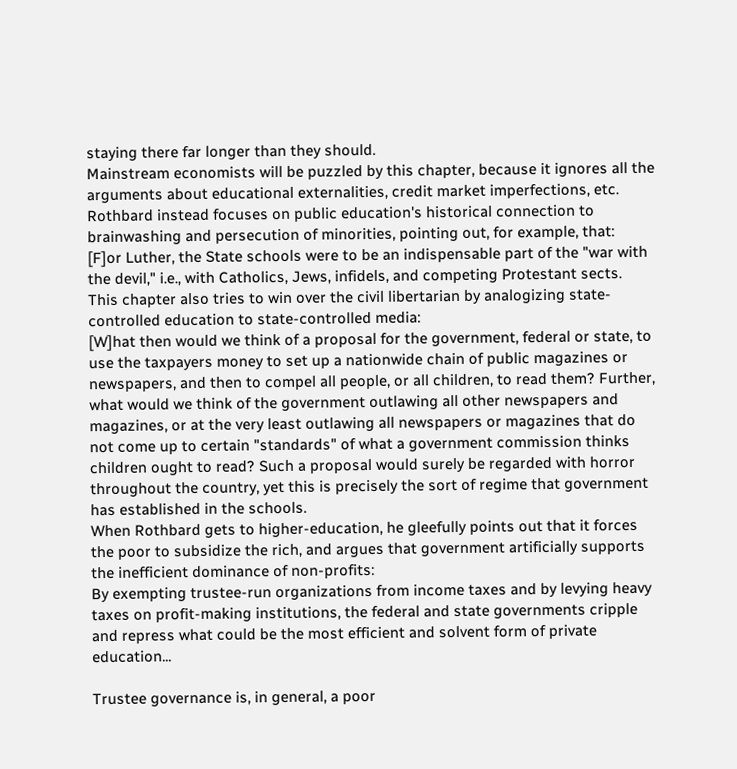staying there far longer than they should.
Mainstream economists will be puzzled by this chapter, because it ignores all the arguments about educational externalities, credit market imperfections, etc.  Rothbard instead focuses on public education's historical connection to brainwashing and persecution of minorities, pointing out, for example, that:
[F]or Luther, the State schools were to be an indispensable part of the "war with the devil," i.e., with Catholics, Jews, infidels, and competing Protestant sects.
This chapter also tries to win over the civil libertarian by analogizing state-controlled education to state-controlled media:
[W]hat then would we think of a proposal for the government, federal or state, to use the taxpayers money to set up a nationwide chain of public magazines or newspapers, and then to compel all people, or all children, to read them? Further, what would we think of the government outlawing all other newspapers and magazines, or at the very least outlawing all newspapers or magazines that do not come up to certain "standards" of what a government commission thinks children ought to read? Such a proposal would surely be regarded with horror throughout the country, yet this is precisely the sort of regime that government has established in the schools.
When Rothbard gets to higher-education, he gleefully points out that it forces the poor to subsidize the rich, and argues that government artificially supports the inefficient dominance of non-profits:
By exempting trustee-run organizations from income taxes and by levying heavy taxes on profit-making institutions, the federal and state governments cripple and repress what could be the most efficient and solvent form of private education...

Trustee governance is, in general, a poor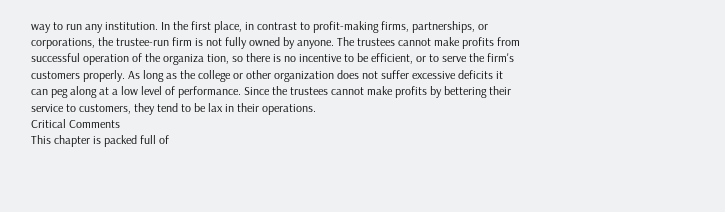way to run any institution. In the first place, in contrast to profit-making firms, partnerships, or corporations, the trustee-run firm is not fully owned by anyone. The trustees cannot make profits from successful operation of the organiza tion, so there is no incentive to be efficient, or to serve the firm's customers properly. As long as the college or other organization does not suffer excessive deficits it can peg along at a low level of performance. Since the trustees cannot make profits by bettering their service to customers, they tend to be lax in their operations.
Critical Comments
This chapter is packed full of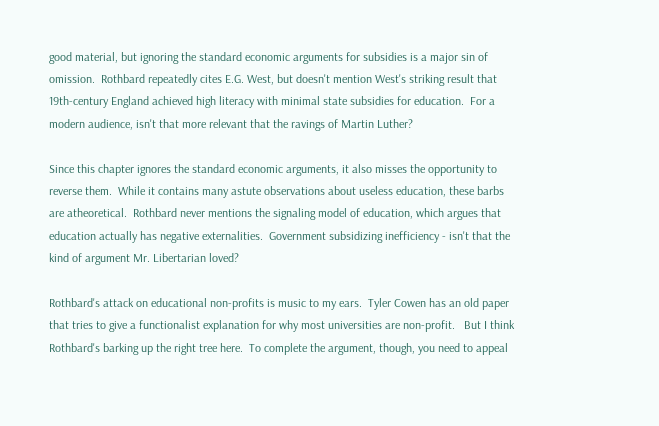good material, but ignoring the standard economic arguments for subsidies is a major sin of omission.  Rothbard repeatedly cites E.G. West, but doesn't mention West's striking result that 19th-century England achieved high literacy with minimal state subsidies for education.  For a modern audience, isn't that more relevant that the ravings of Martin Luther?

Since this chapter ignores the standard economic arguments, it also misses the opportunity to reverse them.  While it contains many astute observations about useless education, these barbs are atheoretical.  Rothbard never mentions the signaling model of education, which argues that education actually has negative externalities.  Government subsidizing inefficiency - isn't that the kind of argument Mr. Libertarian loved?

Rothbard's attack on educational non-profits is music to my ears.  Tyler Cowen has an old paper that tries to give a functionalist explanation for why most universities are non-profit.   But I think Rothbard's barking up the right tree here.  To complete the argument, though, you need to appeal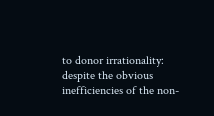to donor irrationality: despite the obvious inefficiencies of the non-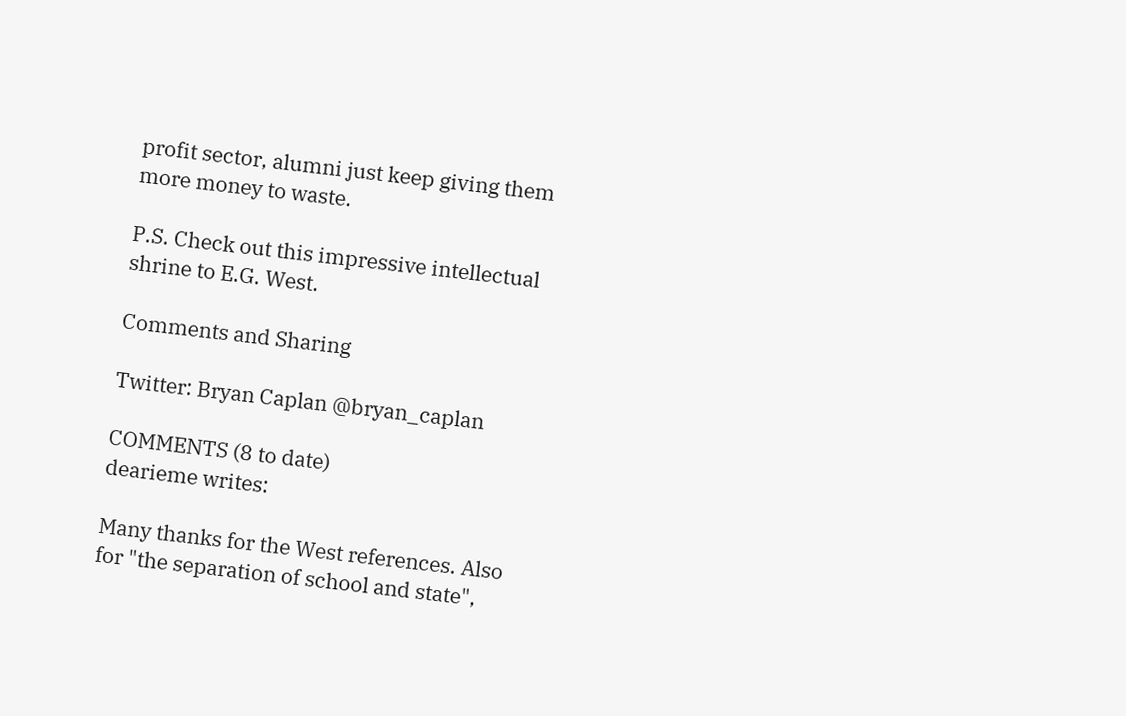profit sector, alumni just keep giving them more money to waste.

P.S. Check out this impressive intellectual shrine to E.G. West.

Comments and Sharing

Twitter: Bryan Caplan @bryan_caplan

COMMENTS (8 to date)
dearieme writes:

Many thanks for the West references. Also for "the separation of school and state",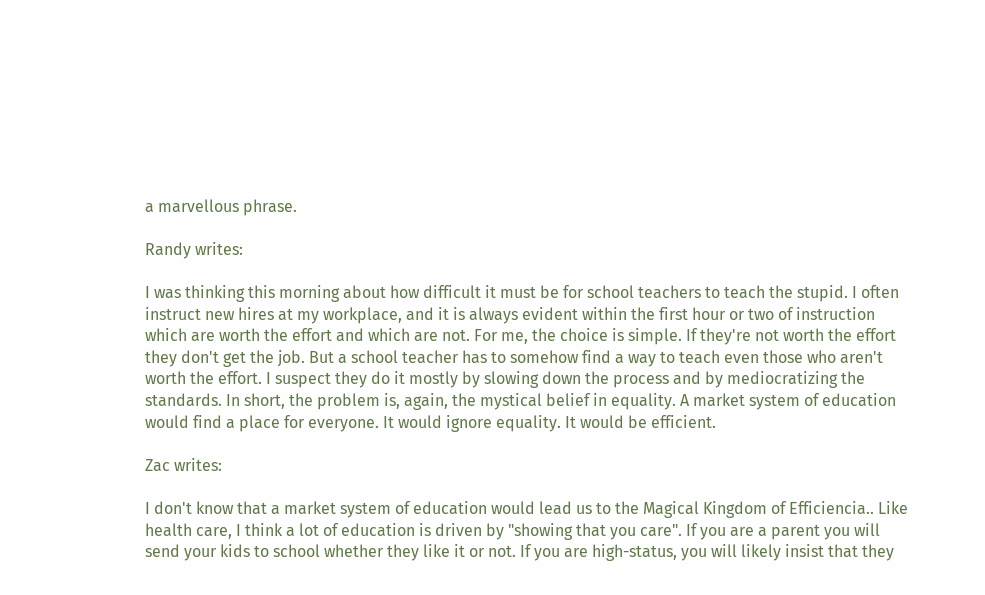a marvellous phrase.

Randy writes:

I was thinking this morning about how difficult it must be for school teachers to teach the stupid. I often instruct new hires at my workplace, and it is always evident within the first hour or two of instruction which are worth the effort and which are not. For me, the choice is simple. If they're not worth the effort they don't get the job. But a school teacher has to somehow find a way to teach even those who aren't worth the effort. I suspect they do it mostly by slowing down the process and by mediocratizing the standards. In short, the problem is, again, the mystical belief in equality. A market system of education would find a place for everyone. It would ignore equality. It would be efficient.

Zac writes:

I don't know that a market system of education would lead us to the Magical Kingdom of Efficiencia.. Like health care, I think a lot of education is driven by "showing that you care". If you are a parent you will send your kids to school whether they like it or not. If you are high-status, you will likely insist that they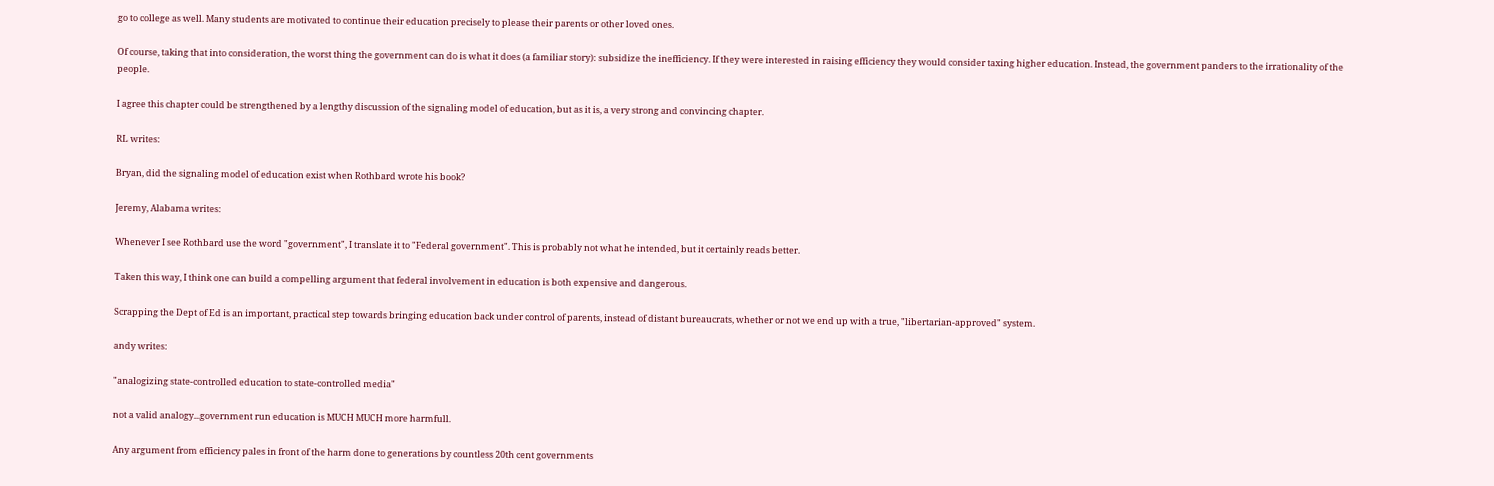go to college as well. Many students are motivated to continue their education precisely to please their parents or other loved ones.

Of course, taking that into consideration, the worst thing the government can do is what it does (a familiar story): subsidize the inefficiency. If they were interested in raising efficiency they would consider taxing higher education. Instead, the government panders to the irrationality of the people.

I agree this chapter could be strengthened by a lengthy discussion of the signaling model of education, but as it is, a very strong and convincing chapter.

RL writes:

Bryan, did the signaling model of education exist when Rothbard wrote his book?

Jeremy, Alabama writes:

Whenever I see Rothbard use the word "government", I translate it to "Federal government". This is probably not what he intended, but it certainly reads better.

Taken this way, I think one can build a compelling argument that federal involvement in education is both expensive and dangerous.

Scrapping the Dept of Ed is an important, practical step towards bringing education back under control of parents, instead of distant bureaucrats, whether or not we end up with a true, "libertarian-approved" system.

andy writes:

"analogizing state-controlled education to state-controlled media"

not a valid analogy...government run education is MUCH MUCH more harmfull.

Any argument from efficiency pales in front of the harm done to generations by countless 20th cent governments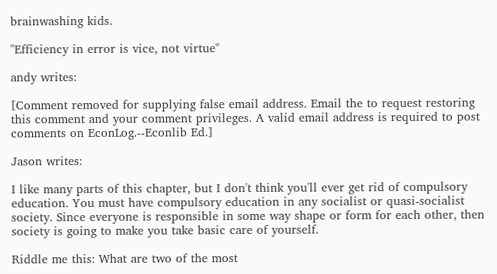brainwashing kids.

"Efficiency in error is vice, not virtue"

andy writes:

[Comment removed for supplying false email address. Email the to request restoring this comment and your comment privileges. A valid email address is required to post comments on EconLog.--Econlib Ed.]

Jason writes:

I like many parts of this chapter, but I don't think you'll ever get rid of compulsory education. You must have compulsory education in any socialist or quasi-socialist society. Since everyone is responsible in some way shape or form for each other, then society is going to make you take basic care of yourself.

Riddle me this: What are two of the most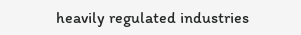heavily regulated industries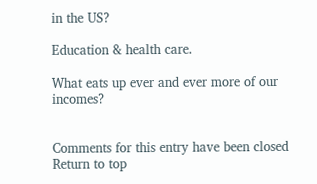in the US?

Education & health care.

What eats up ever and ever more of our incomes?


Comments for this entry have been closed
Return to top